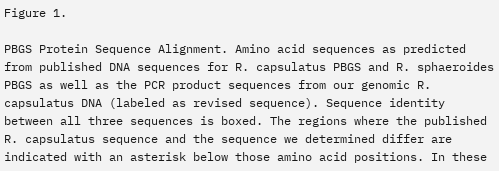Figure 1.

PBGS Protein Sequence Alignment. Amino acid sequences as predicted from published DNA sequences for R. capsulatus PBGS and R. sphaeroides PBGS as well as the PCR product sequences from our genomic R. capsulatus DNA (labeled as revised sequence). Sequence identity between all three sequences is boxed. The regions where the published R. capsulatus sequence and the sequence we determined differ are indicated with an asterisk below those amino acid positions. In these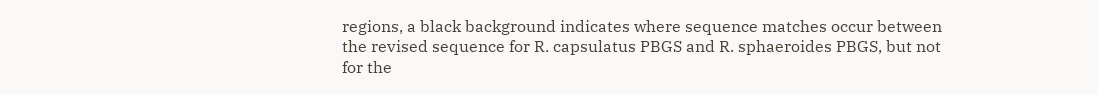regions, a black background indicates where sequence matches occur between the revised sequence for R. capsulatus PBGS and R. sphaeroides PBGS, but not for the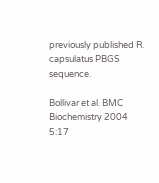previously published R. capsulatus PBGS sequence.

Bollivar et al. BMC Biochemistry 2004 5:17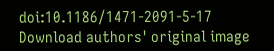doi:10.1186/1471-2091-5-17
Download authors' original image